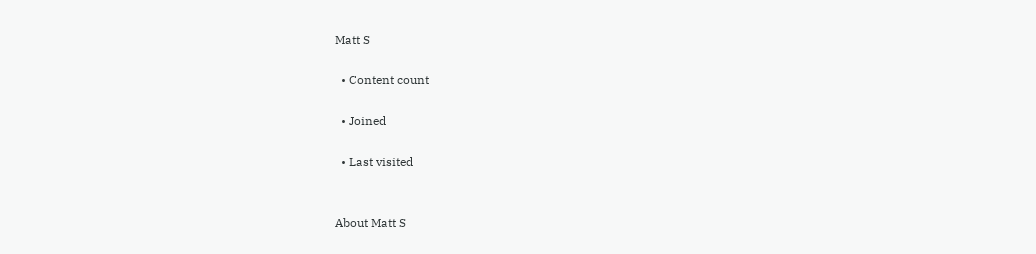Matt S

  • Content count

  • Joined

  • Last visited


About Matt S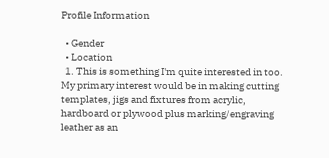Profile Information

  • Gender
  • Location
  1. This is something I'm quite interested in too. My primary interest would be in making cutting templates, jigs and fixtures from acrylic, hardboard or plywood plus marking/engraving leather as an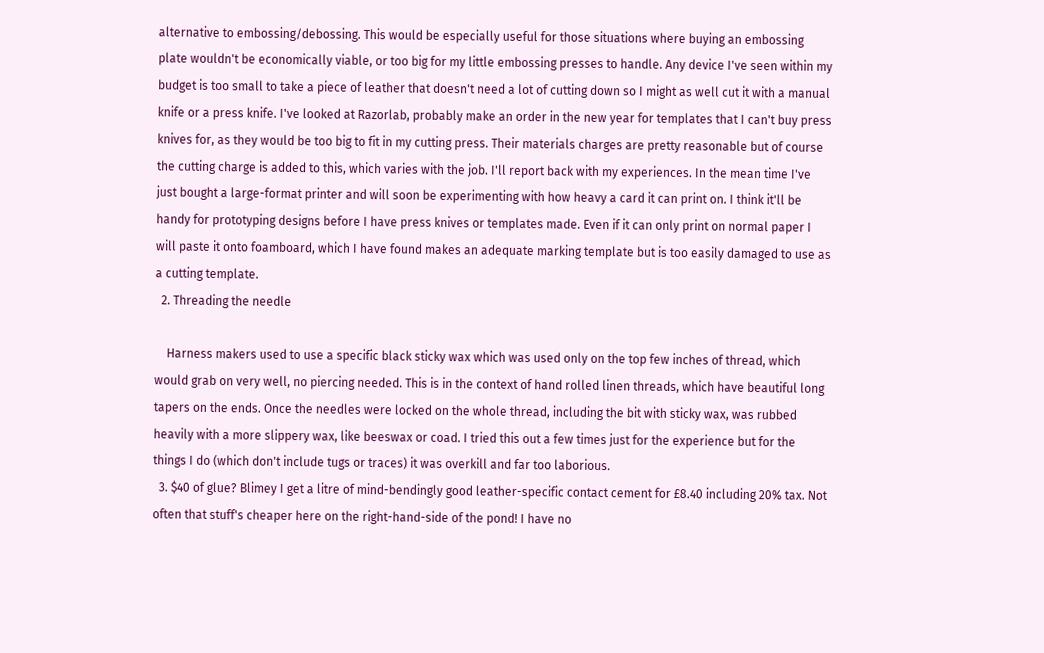alternative to embossing/debossing. This would be especially useful for those situations where buying an embossing plate wouldn't be economically viable, or too big for my little embossing presses to handle. Any device I've seen within my budget is too small to take a piece of leather that doesn't need a lot of cutting down so I might as well cut it with a manual knife or a press knife. I've looked at Razorlab, probably make an order in the new year for templates that I can't buy press knives for, as they would be too big to fit in my cutting press. Their materials charges are pretty reasonable but of course the cutting charge is added to this, which varies with the job. I'll report back with my experiences. In the mean time I've just bought a large-format printer and will soon be experimenting with how heavy a card it can print on. I think it'll be handy for prototyping designs before I have press knives or templates made. Even if it can only print on normal paper I will paste it onto foamboard, which I have found makes an adequate marking template but is too easily damaged to use as a cutting template.
  2. Threading the needle

    Harness makers used to use a specific black sticky wax which was used only on the top few inches of thread, which would grab on very well, no piercing needed. This is in the context of hand rolled linen threads, which have beautiful long tapers on the ends. Once the needles were locked on the whole thread, including the bit with sticky wax, was rubbed heavily with a more slippery wax, like beeswax or coad. I tried this out a few times just for the experience but for the things I do (which don't include tugs or traces) it was overkill and far too laborious.
  3. $40 of glue? Blimey I get a litre of mind-bendingly good leather-specific contact cement for £8.40 including 20% tax. Not often that stuff's cheaper here on the right-hand-side of the pond! I have no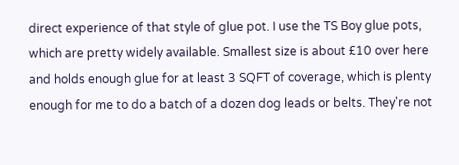direct experience of that style of glue pot. I use the TS Boy glue pots, which are pretty widely available. Smallest size is about £10 over here and holds enough glue for at least 3 SQFT of coverage, which is plenty enough for me to do a batch of a dozen dog leads or belts. They're not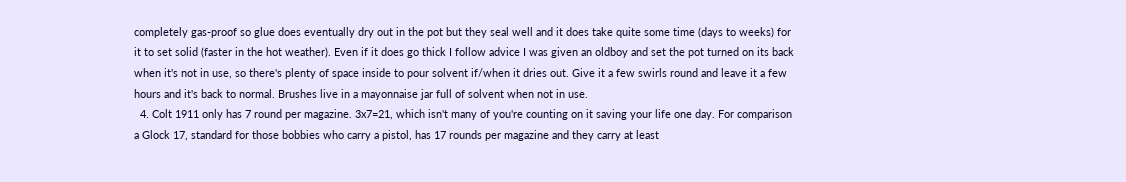completely gas-proof so glue does eventually dry out in the pot but they seal well and it does take quite some time (days to weeks) for it to set solid (faster in the hot weather). Even if it does go thick I follow advice I was given an oldboy and set the pot turned on its back when it's not in use, so there's plenty of space inside to pour solvent if/when it dries out. Give it a few swirls round and leave it a few hours and it's back to normal. Brushes live in a mayonnaise jar full of solvent when not in use.
  4. Colt 1911 only has 7 round per magazine. 3x7=21, which isn't many of you're counting on it saving your life one day. For comparison a Glock 17, standard for those bobbies who carry a pistol, has 17 rounds per magazine and they carry at least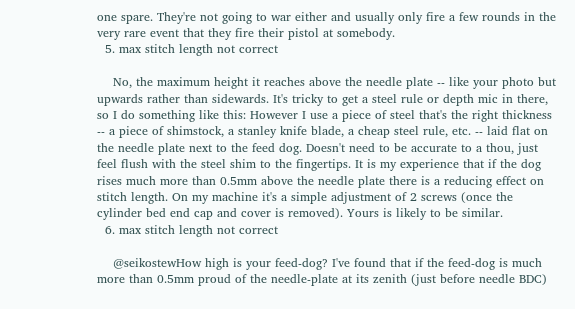one spare. They're not going to war either and usually only fire a few rounds in the very rare event that they fire their pistol at somebody.
  5. max stitch length not correct

    No, the maximum height it reaches above the needle plate -- like your photo but upwards rather than sidewards. It's tricky to get a steel rule or depth mic in there, so I do something like this: However I use a piece of steel that's the right thickness -- a piece of shimstock, a stanley knife blade, a cheap steel rule, etc. -- laid flat on the needle plate next to the feed dog. Doesn't need to be accurate to a thou, just feel flush with the steel shim to the fingertips. It is my experience that if the dog rises much more than 0.5mm above the needle plate there is a reducing effect on stitch length. On my machine it's a simple adjustment of 2 screws (once the cylinder bed end cap and cover is removed). Yours is likely to be similar.
  6. max stitch length not correct

    @seikostewHow high is your feed-dog? I've found that if the feed-dog is much more than 0.5mm proud of the needle-plate at its zenith (just before needle BDC)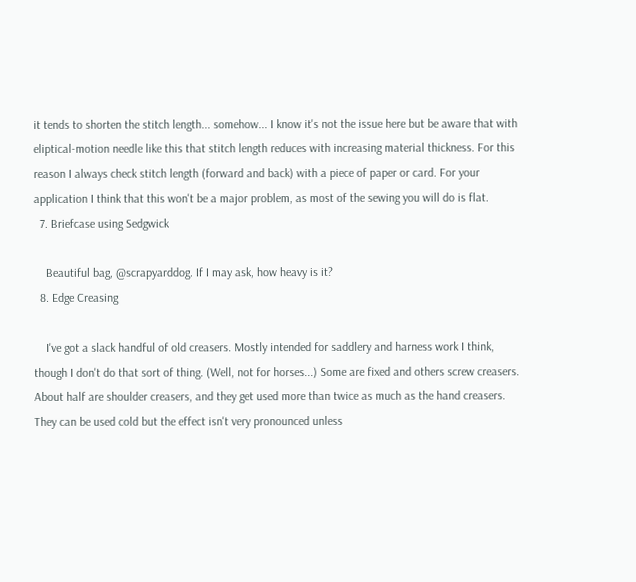it tends to shorten the stitch length... somehow... I know it's not the issue here but be aware that with eliptical-motion needle like this that stitch length reduces with increasing material thickness. For this reason I always check stitch length (forward and back) with a piece of paper or card. For your application I think that this won't be a major problem, as most of the sewing you will do is flat.
  7. Briefcase using Sedgwick

    Beautiful bag, @scrapyarddog. If I may ask, how heavy is it?
  8. Edge Creasing

    I've got a slack handful of old creasers. Mostly intended for saddlery and harness work I think, though I don't do that sort of thing. (Well, not for horses...) Some are fixed and others screw creasers. About half are shoulder creasers, and they get used more than twice as much as the hand creasers. They can be used cold but the effect isn't very pronounced unless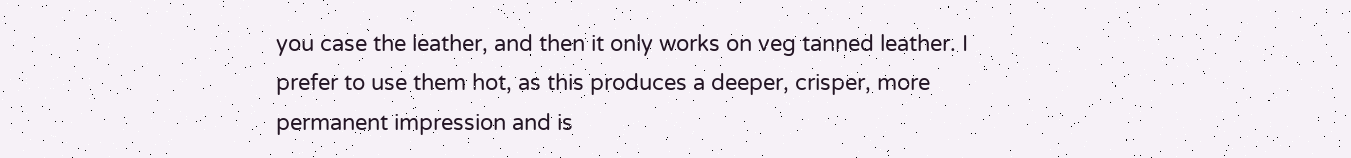you case the leather, and then it only works on veg tanned leather. I prefer to use them hot, as this produces a deeper, crisper, more permanent impression and is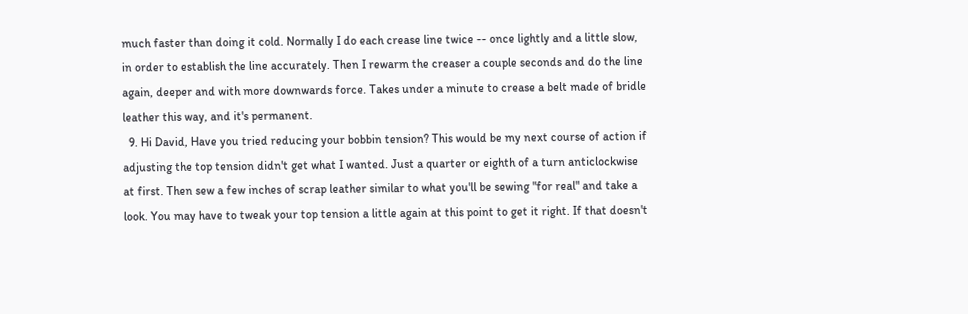much faster than doing it cold. Normally I do each crease line twice -- once lightly and a little slow, in order to establish the line accurately. Then I rewarm the creaser a couple seconds and do the line again, deeper and with more downwards force. Takes under a minute to crease a belt made of bridle leather this way, and it's permanent.
  9. Hi David, Have you tried reducing your bobbin tension? This would be my next course of action if adjusting the top tension didn't get what I wanted. Just a quarter or eighth of a turn anticlockwise at first. Then sew a few inches of scrap leather similar to what you'll be sewing "for real" and take a look. You may have to tweak your top tension a little again at this point to get it right. If that doesn't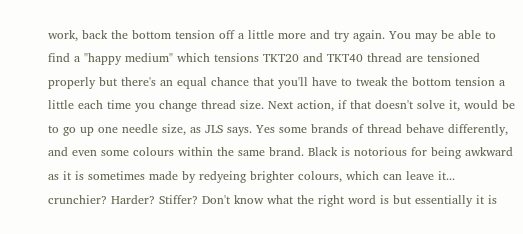work, back the bottom tension off a little more and try again. You may be able to find a "happy medium" which tensions TKT20 and TKT40 thread are tensioned properly but there's an equal chance that you'll have to tweak the bottom tension a little each time you change thread size. Next action, if that doesn't solve it, would be to go up one needle size, as JLS says. Yes some brands of thread behave differently, and even some colours within the same brand. Black is notorious for being awkward as it is sometimes made by redyeing brighter colours, which can leave it... crunchier? Harder? Stiffer? Don't know what the right word is but essentially it is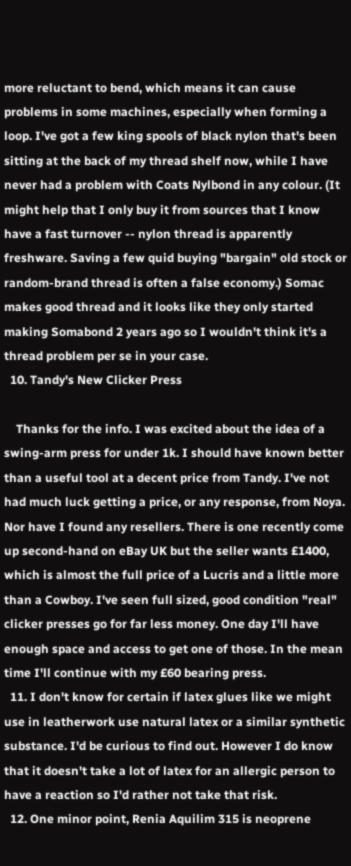more reluctant to bend, which means it can cause problems in some machines, especially when forming a loop. I've got a few king spools of black nylon that's been sitting at the back of my thread shelf now, while I have never had a problem with Coats Nylbond in any colour. (It might help that I only buy it from sources that I know have a fast turnover -- nylon thread is apparently freshware. Saving a few quid buying "bargain" old stock or random-brand thread is often a false economy.) Somac makes good thread and it looks like they only started making Somabond 2 years ago so I wouldn't think it's a thread problem per se in your case.
  10. Tandy's New Clicker Press

    Thanks for the info. I was excited about the idea of a swing-arm press for under 1k. I should have known better than a useful tool at a decent price from Tandy. I've not had much luck getting a price, or any response, from Noya. Nor have I found any resellers. There is one recently come up second-hand on eBay UK but the seller wants £1400, which is almost the full price of a Lucris and a little more than a Cowboy. I've seen full sized, good condition "real" clicker presses go for far less money. One day I'll have enough space and access to get one of those. In the mean time I'll continue with my £60 bearing press.
  11. I don't know for certain if latex glues like we might use in leatherwork use natural latex or a similar synthetic substance. I'd be curious to find out. However I do know that it doesn't take a lot of latex for an allergic person to have a reaction so I'd rather not take that risk.
  12. One minor point, Renia Aquilim 315 is neoprene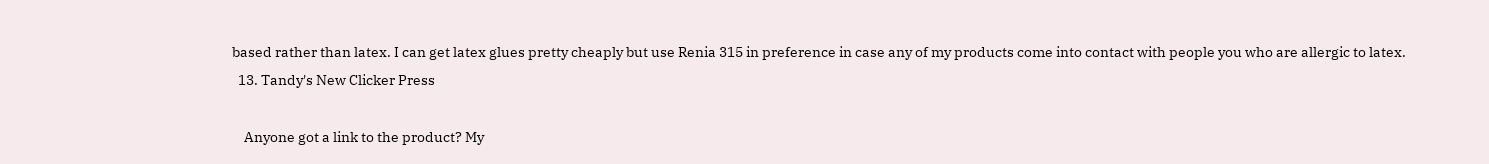based rather than latex. I can get latex glues pretty cheaply but use Renia 315 in preference in case any of my products come into contact with people you who are allergic to latex.
  13. Tandy's New Clicker Press

    Anyone got a link to the product? My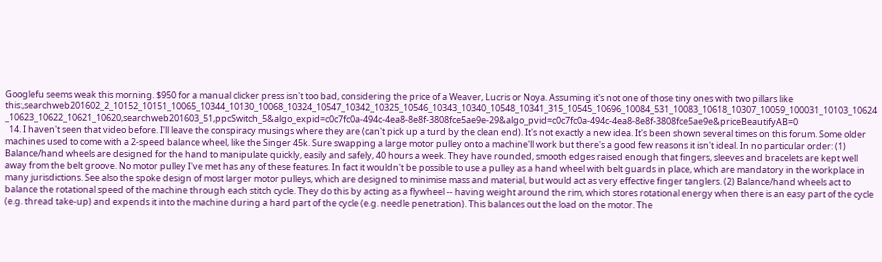Googlefu seems weak this morning. $950 for a manual clicker press isn't too bad, considering the price of a Weaver, Lucris or Noya. Assuming it's not one of those tiny ones with two pillars like this:,searchweb201602_2_10152_10151_10065_10344_10130_10068_10324_10547_10342_10325_10546_10343_10340_10548_10341_315_10545_10696_10084_531_10083_10618_10307_10059_100031_10103_10624_10623_10622_10621_10620,searchweb201603_51,ppcSwitch_5&algo_expid=c0c7fc0a-494c-4ea8-8e8f-3808fce5ae9e-29&algo_pvid=c0c7fc0a-494c-4ea8-8e8f-3808fce5ae9e&priceBeautifyAB=0
  14. I haven't seen that video before. I'll leave the conspiracy musings where they are (can't pick up a turd by the clean end). It's not exactly a new idea. It's been shown several times on this forum. Some older machines used to come with a 2-speed balance wheel, like the Singer 45k. Sure swapping a large motor pulley onto a machine'll work but there's a good few reasons it isn't ideal. In no particular order: (1) Balance/hand wheels are designed for the hand to manipulate quickly, easily and safely, 40 hours a week. They have rounded, smooth edges raised enough that fingers, sleeves and bracelets are kept well away from the belt groove. No motor pulley I've met has any of these features. In fact it wouldn't be possible to use a pulley as a hand wheel with belt guards in place, which are mandatory in the workplace in many jurisdictions. See also the spoke design of most larger motor pulleys, which are designed to minimise mass and material, but would act as very effective finger tanglers. (2) Balance/hand wheels act to balance the rotational speed of the machine through each stitch cycle. They do this by acting as a flywheel -- having weight around the rim, which stores rotational energy when there is an easy part of the cycle (e.g. thread take-up) and expends it into the machine during a hard part of the cycle (e.g. needle penetration). This balances out the load on the motor. The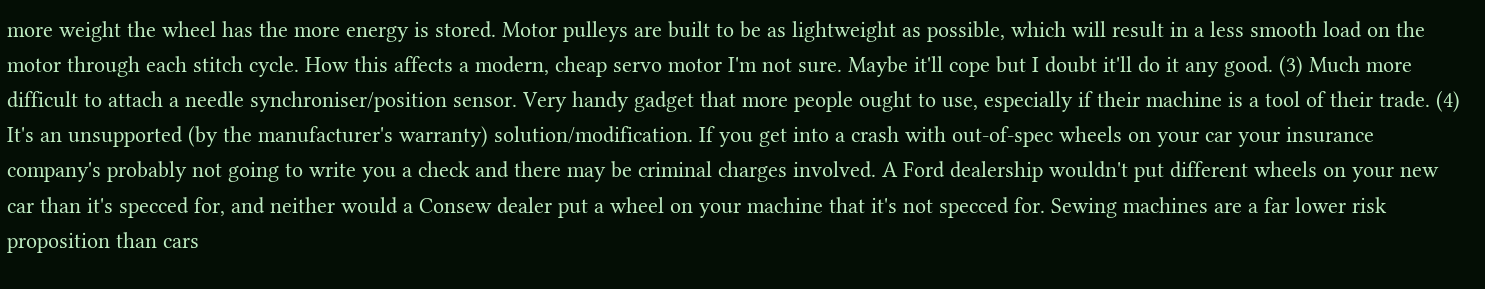more weight the wheel has the more energy is stored. Motor pulleys are built to be as lightweight as possible, which will result in a less smooth load on the motor through each stitch cycle. How this affects a modern, cheap servo motor I'm not sure. Maybe it'll cope but I doubt it'll do it any good. (3) Much more difficult to attach a needle synchroniser/position sensor. Very handy gadget that more people ought to use, especially if their machine is a tool of their trade. (4) It's an unsupported (by the manufacturer's warranty) solution/modification. If you get into a crash with out-of-spec wheels on your car your insurance company's probably not going to write you a check and there may be criminal charges involved. A Ford dealership wouldn't put different wheels on your new car than it's specced for, and neither would a Consew dealer put a wheel on your machine that it's not specced for. Sewing machines are a far lower risk proposition than cars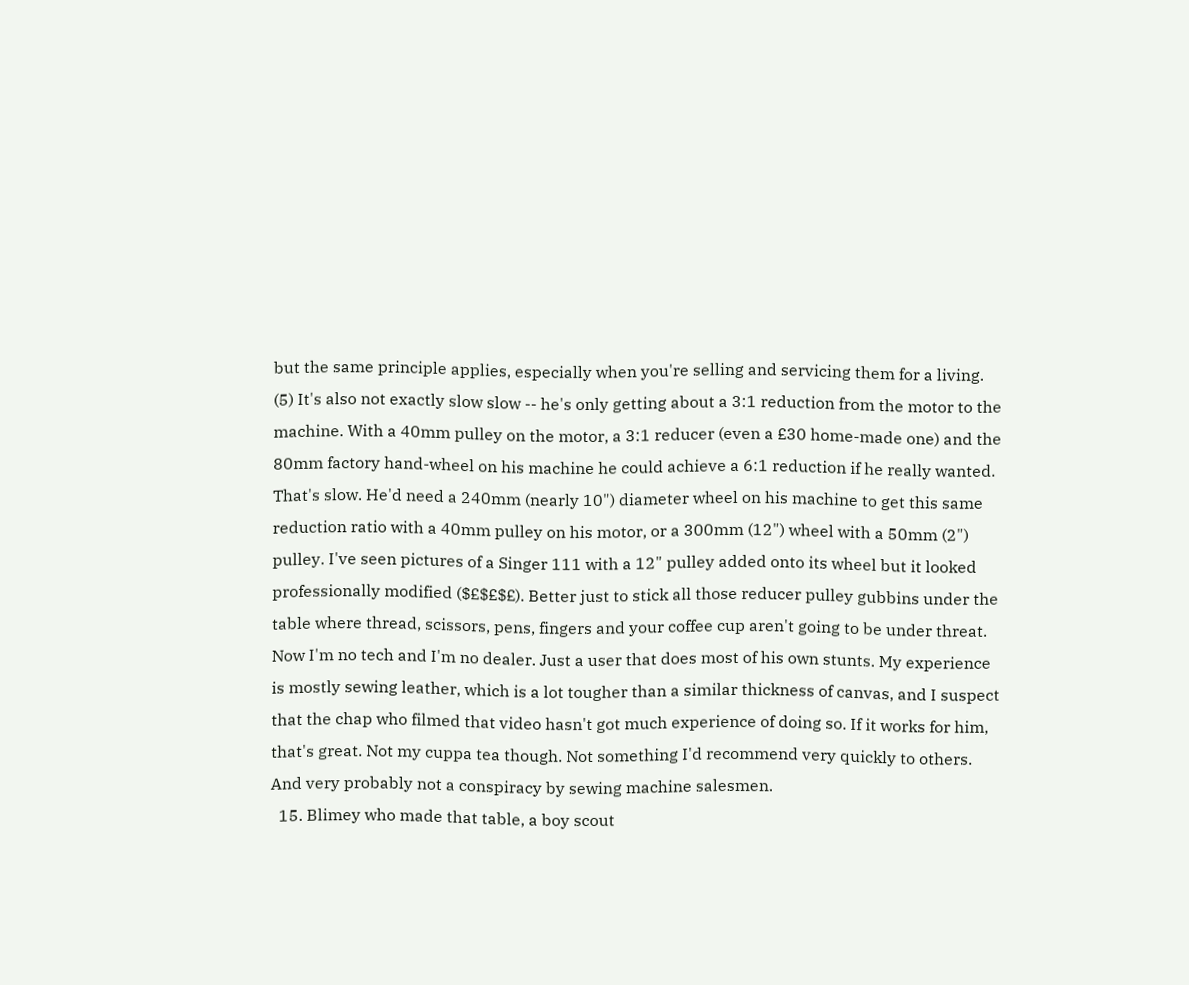but the same principle applies, especially when you're selling and servicing them for a living. (5) It's also not exactly slow slow -- he's only getting about a 3:1 reduction from the motor to the machine. With a 40mm pulley on the motor, a 3:1 reducer (even a £30 home-made one) and the 80mm factory hand-wheel on his machine he could achieve a 6:1 reduction if he really wanted. That's slow. He'd need a 240mm (nearly 10") diameter wheel on his machine to get this same reduction ratio with a 40mm pulley on his motor, or a 300mm (12") wheel with a 50mm (2") pulley. I've seen pictures of a Singer 111 with a 12" pulley added onto its wheel but it looked professionally modified ($£$£$£). Better just to stick all those reducer pulley gubbins under the table where thread, scissors, pens, fingers and your coffee cup aren't going to be under threat. Now I'm no tech and I'm no dealer. Just a user that does most of his own stunts. My experience is mostly sewing leather, which is a lot tougher than a similar thickness of canvas, and I suspect that the chap who filmed that video hasn't got much experience of doing so. If it works for him, that's great. Not my cuppa tea though. Not something I'd recommend very quickly to others. And very probably not a conspiracy by sewing machine salesmen.
  15. Blimey who made that table, a boy scout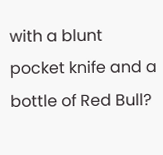with a blunt pocket knife and a bottle of Red Bull?